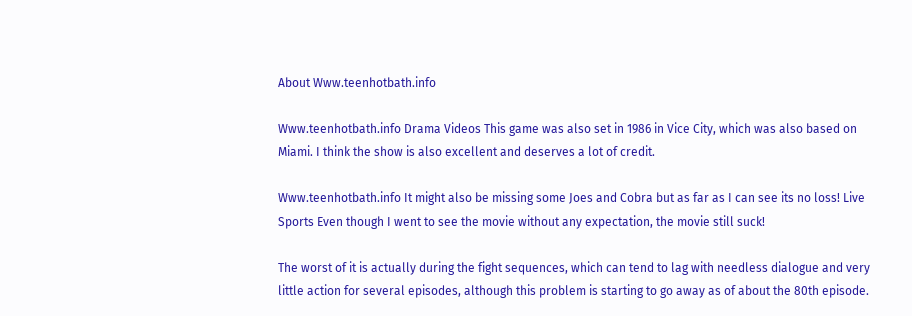About Www.teenhotbath.info

Www.teenhotbath.info Drama Videos This game was also set in 1986 in Vice City, which was also based on Miami. I think the show is also excellent and deserves a lot of credit.

Www.teenhotbath.info It might also be missing some Joes and Cobra but as far as I can see its no loss! Live Sports Even though I went to see the movie without any expectation, the movie still suck!

The worst of it is actually during the fight sequences, which can tend to lag with needless dialogue and very little action for several episodes, although this problem is starting to go away as of about the 80th episode.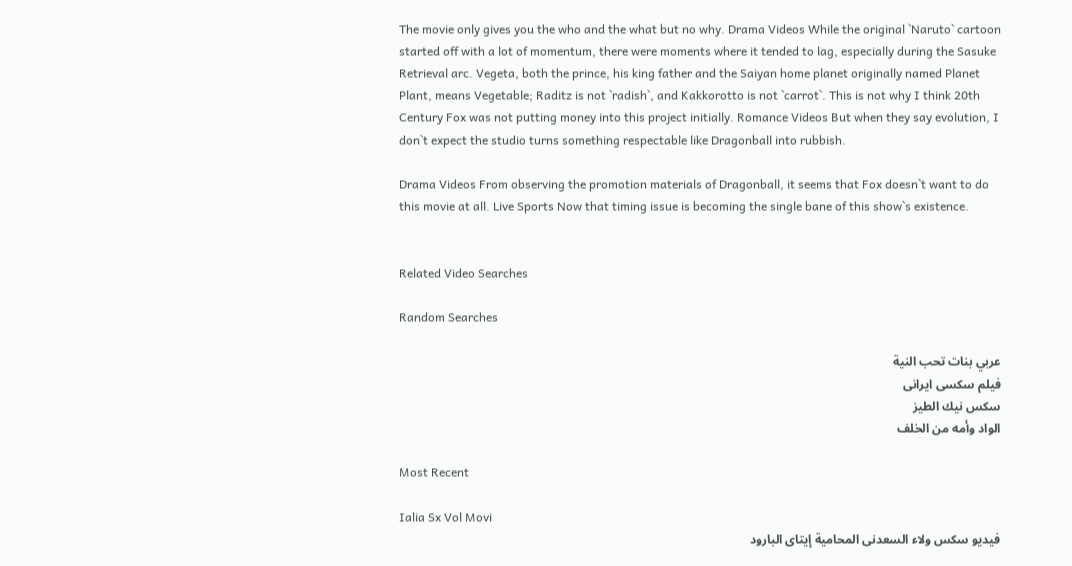The movie only gives you the who and the what but no why. Drama Videos While the original `Naruto` cartoon started off with a lot of momentum, there were moments where it tended to lag, especially during the Sasuke Retrieval arc. Vegeta, both the prince, his king father and the Saiyan home planet originally named Planet Plant, means Vegetable; Raditz is not `radish`, and Kakkorotto is not `carrot`. This is not why I think 20th Century Fox was not putting money into this project initially. Romance Videos But when they say evolution, I don`t expect the studio turns something respectable like Dragonball into rubbish.

Drama Videos From observing the promotion materials of Dragonball, it seems that Fox doesn`t want to do this movie at all. Live Sports Now that timing issue is becoming the single bane of this show`s existence.


Related Video Searches

Random Searches

عربي بنات تحب النية
فیلم سکسی ایرانی
سكس نيك الطيز
الواد وأمه من الخلف

Most Recent

Ialia Sx Vol Movi
فيديو سكس ولاء السعدنى المحامية إيتاى البارود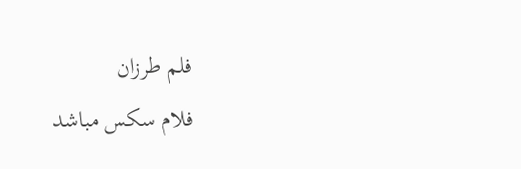فلم طرزان
فلام سكس مباشد